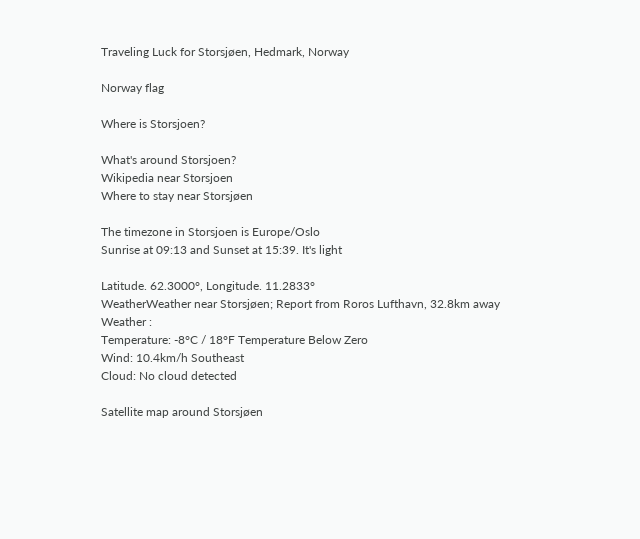Traveling Luck for Storsjøen, Hedmark, Norway

Norway flag

Where is Storsjoen?

What's around Storsjoen?
Wikipedia near Storsjoen
Where to stay near Storsjøen

The timezone in Storsjoen is Europe/Oslo
Sunrise at 09:13 and Sunset at 15:39. It's light

Latitude. 62.3000°, Longitude. 11.2833°
WeatherWeather near Storsjøen; Report from Roros Lufthavn, 32.8km away
Weather :
Temperature: -8°C / 18°F Temperature Below Zero
Wind: 10.4km/h Southeast
Cloud: No cloud detected

Satellite map around Storsjøen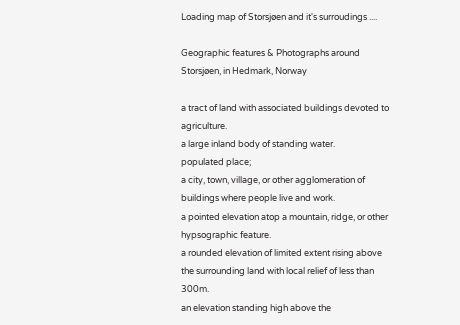Loading map of Storsjøen and it's surroudings ....

Geographic features & Photographs around Storsjøen, in Hedmark, Norway

a tract of land with associated buildings devoted to agriculture.
a large inland body of standing water.
populated place;
a city, town, village, or other agglomeration of buildings where people live and work.
a pointed elevation atop a mountain, ridge, or other hypsographic feature.
a rounded elevation of limited extent rising above the surrounding land with local relief of less than 300m.
an elevation standing high above the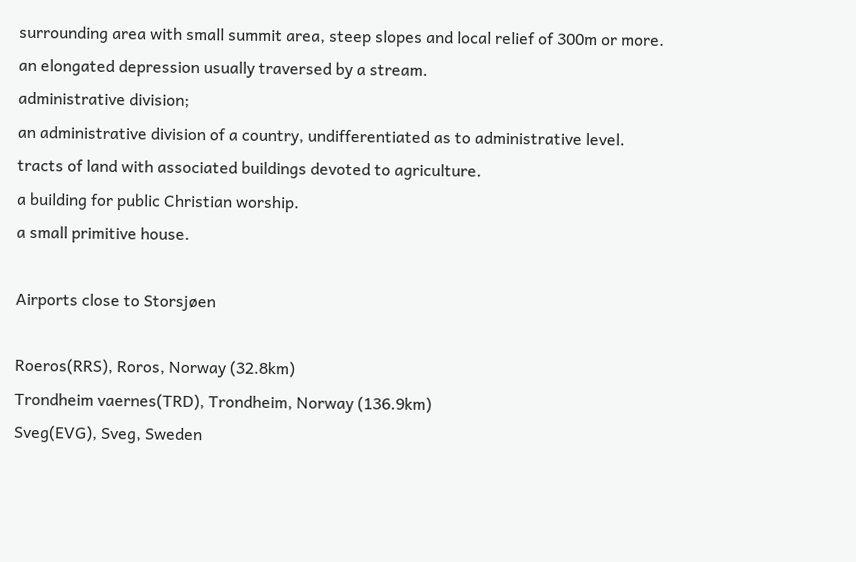surrounding area with small summit area, steep slopes and local relief of 300m or more.
an elongated depression usually traversed by a stream.
administrative division;
an administrative division of a country, undifferentiated as to administrative level.
tracts of land with associated buildings devoted to agriculture.
a building for public Christian worship.
a small primitive house.

Airports close to Storsjøen

Roeros(RRS), Roros, Norway (32.8km)
Trondheim vaernes(TRD), Trondheim, Norway (136.9km)
Sveg(EVG), Sveg, Sweden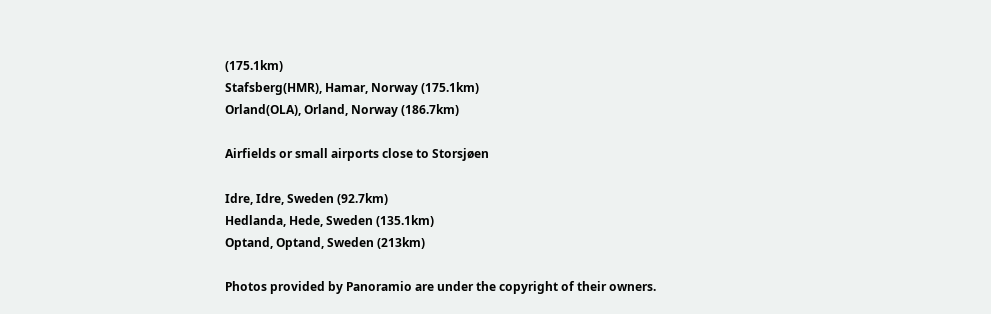(175.1km)
Stafsberg(HMR), Hamar, Norway (175.1km)
Orland(OLA), Orland, Norway (186.7km)

Airfields or small airports close to Storsjøen

Idre, Idre, Sweden (92.7km)
Hedlanda, Hede, Sweden (135.1km)
Optand, Optand, Sweden (213km)

Photos provided by Panoramio are under the copyright of their owners.